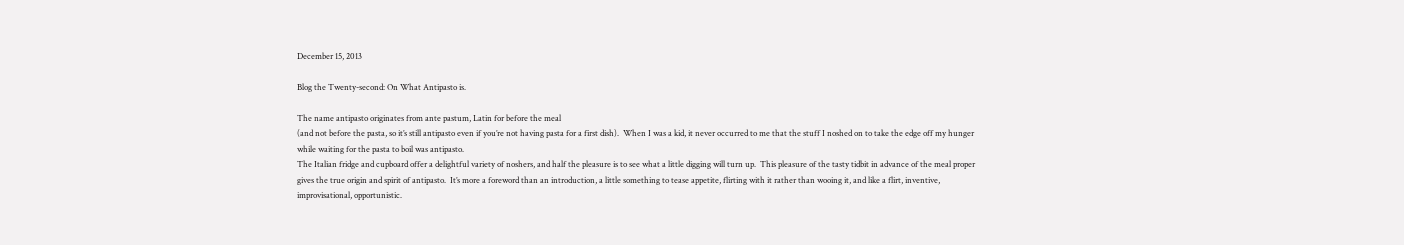December 15, 2013

Blog the Twenty-second: On What Antipasto is.

The name antipasto originates from ante pastum, Latin for before the meal
(and not before the pasta, so it’s still antipasto even if you’re not having pasta for a first dish).  When I was a kid, it never occurred to me that the stuff I noshed on to take the edge off my hunger while waiting for the pasta to boil was antipasto.
The Italian fridge and cupboard offer a delightful variety of noshers, and half the pleasure is to see what a little digging will turn up.  This pleasure of the tasty tidbit in advance of the meal proper gives the true origin and spirit of antipasto.  It’s more a foreword than an introduction, a little something to tease appetite, flirting with it rather than wooing it, and like a flirt, inventive, improvisational, opportunistic.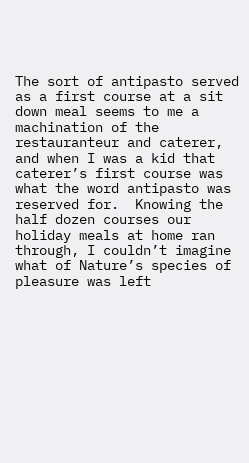The sort of antipasto served as a first course at a sit down meal seems to me a machination of the restauranteur and caterer, and when I was a kid that caterer’s first course was what the word antipasto was reserved for.  Knowing the half dozen courses our holiday meals at home ran through, I couldn’t imagine what of Nature’s species of pleasure was left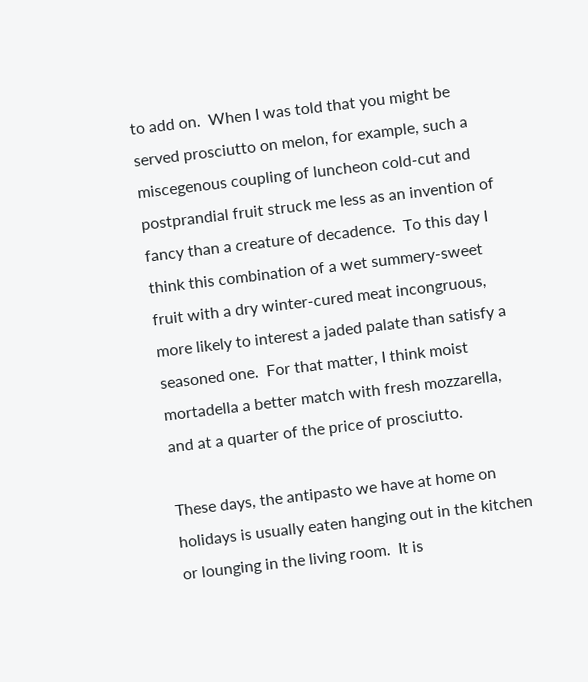to add on.  When I was told that you might be served prosciutto on melon, for example, such a miscegenous coupling of luncheon cold-cut and postprandial fruit struck me less as an invention of fancy than a creature of decadence.  To this day I think this combination of a wet summery-sweet fruit with a dry winter-cured meat incongruous, more likely to interest a jaded palate than satisfy a seasoned one.  For that matter, I think moist mortadella a better match with fresh mozzarella, and at a quarter of the price of prosciutto.

These days, the antipasto we have at home on holidays is usually eaten hanging out in the kitchen or lounging in the living room.  It is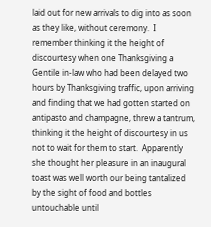laid out for new arrivals to dig into as soon as they like, without ceremony.  I remember thinking it the height of discourtesy when one Thanksgiving a Gentile in-law who had been delayed two hours by Thanksgiving traffic, upon arriving and finding that we had gotten started on antipasto and champagne, threw a tantrum, thinking it the height of discourtesy in us not to wait for them to start.  Apparently she thought her pleasure in an inaugural toast was well worth our being tantalized by the sight of food and bottles untouchable until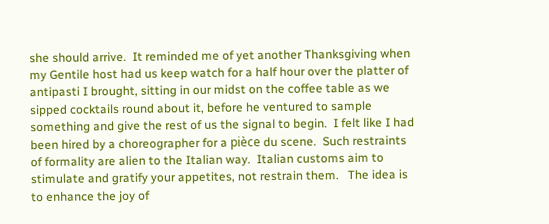she should arrive.  It reminded me of yet another Thanksgiving when my Gentile host had us keep watch for a half hour over the platter of antipasti I brought, sitting in our midst on the coffee table as we sipped cocktails round about it, before he ventured to sample something and give the rest of us the signal to begin.  I felt like I had been hired by a choreographer for a pièce du scene.  Such restraints of formality are alien to the Italian way.  Italian customs aim to stimulate and gratify your appetites, not restrain them.   The idea is to enhance the joy of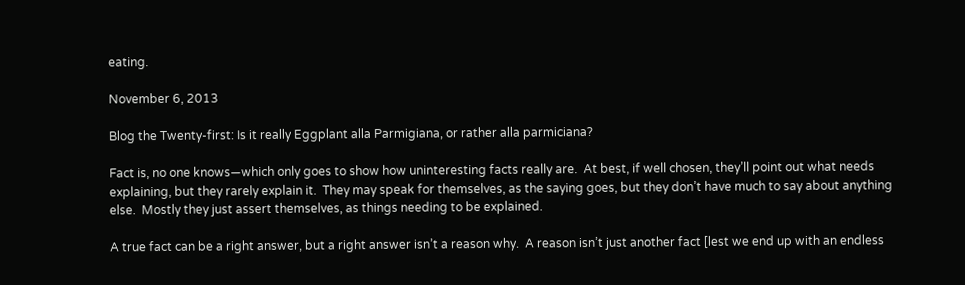eating.

November 6, 2013

Blog the Twenty-first: Is it really Eggplant alla Parmigiana, or rather alla parmiciana?

Fact is, no one knows—which only goes to show how uninteresting facts really are.  At best, if well chosen, they’ll point out what needs explaining, but they rarely explain it.  They may speak for themselves, as the saying goes, but they don’t have much to say about anything else.  Mostly they just assert themselves, as things needing to be explained.

A true fact can be a right answer, but a right answer isn’t a reason why.  A reason isn’t just another fact [lest we end up with an endless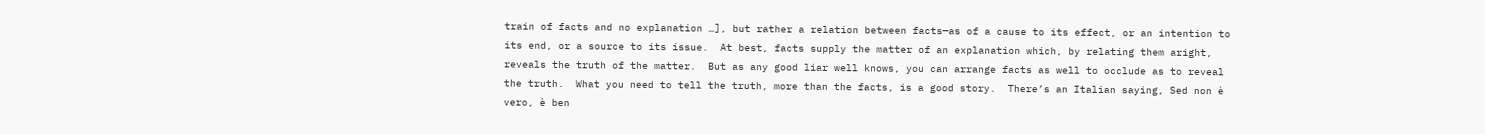train of facts and no explanation …], but rather a relation between facts—as of a cause to its effect, or an intention to its end, or a source to its issue.  At best, facts supply the matter of an explanation which, by relating them aright, reveals the truth of the matter.  But as any good liar well knows, you can arrange facts as well to occlude as to reveal the truth.  What you need to tell the truth, more than the facts, is a good story.  There’s an Italian saying, Sed non è vero, è ben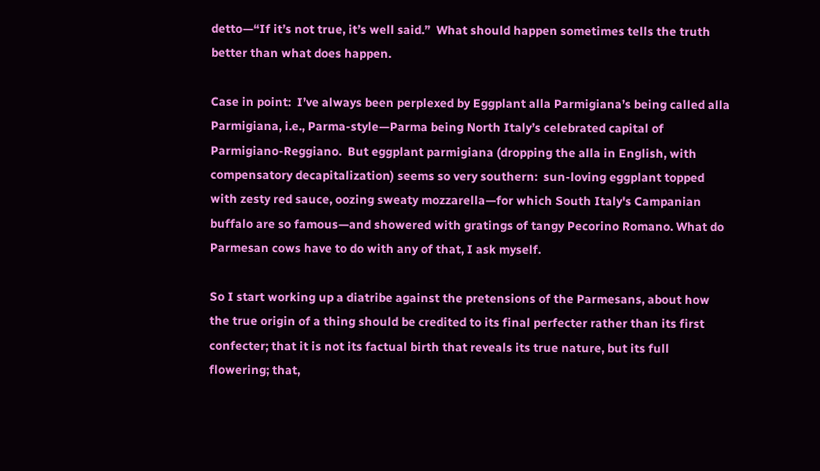detto—“If it’s not true, it’s well said.”  What should happen sometimes tells the truth better than what does happen.

Case in point:  I’ve always been perplexed by Eggplant alla Parmigiana’s being called alla Parmigiana, i.e., Parma-style—Parma being North Italy’s celebrated capital of Parmigiano-Reggiano.  But eggplant parmigiana (dropping the alla in English, with compensatory decapitalization) seems so very southern:  sun-loving eggplant topped with zesty red sauce, oozing sweaty mozzarella—for which South Italy's Campanian buffalo are so famous—and showered with gratings of tangy Pecorino Romano. What do Parmesan cows have to do with any of that, I ask myself.

So I start working up a diatribe against the pretensions of the Parmesans, about how the true origin of a thing should be credited to its final perfecter rather than its first confecter; that it is not its factual birth that reveals its true nature, but its full flowering; that,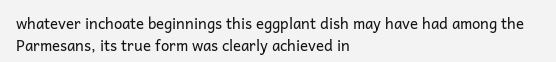whatever inchoate beginnings this eggplant dish may have had among the Parmesans, its true form was clearly achieved in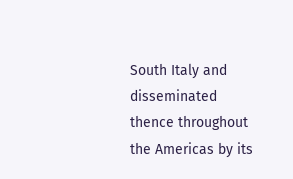South Italy and disseminated thence throughout the Americas by its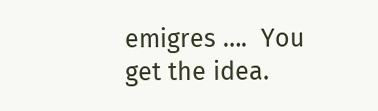emigres ….  You get the idea.